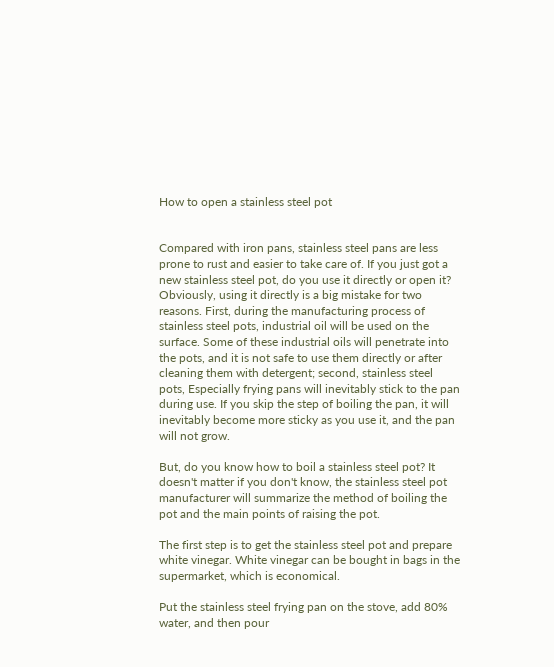How to open a stainless steel pot


Compared with iron pans, stainless steel pans are less prone to rust and easier to take care of. If you just got a new stainless steel pot, do you use it directly or open it? Obviously, using it directly is a big mistake for two reasons. First, during the manufacturing process of stainless steel pots, industrial oil will be used on the surface. Some of these industrial oils will penetrate into the pots, and it is not safe to use them directly or after cleaning them with detergent; second, stainless steel pots, Especially frying pans will inevitably stick to the pan during use. If you skip the step of boiling the pan, it will inevitably become more sticky as you use it, and the pan will not grow.

But, do you know how to boil a stainless steel pot? It doesn't matter if you don't know, the stainless steel pot manufacturer will summarize the method of boiling the pot and the main points of raising the pot.

The first step is to get the stainless steel pot and prepare white vinegar. White vinegar can be bought in bags in the supermarket, which is economical.

Put the stainless steel frying pan on the stove, add 80% water, and then pour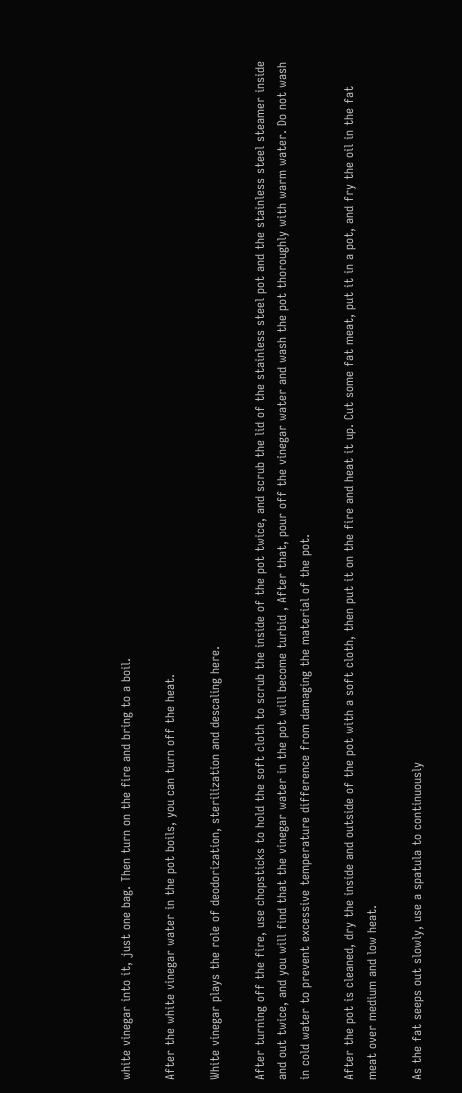white vinegar into it, just one bag. Then turn on the fire and bring to a boil.

After the white vinegar water in the pot boils, you can turn off the heat.

White vinegar plays the role of deodorization, sterilization and descaling here.

After turning off the fire, use chopsticks to hold the soft cloth to scrub the inside of the pot twice, and scrub the lid of the stainless steel pot and the stainless steel steamer inside and out twice, and you will find that the vinegar water in the pot will become turbid , After that, pour off the vinegar water and wash the pot thoroughly with warm water. Do not wash in cold water to prevent excessive temperature difference from damaging the material of the pot.

After the pot is cleaned, dry the inside and outside of the pot with a soft cloth, then put it on the fire and heat it up. Cut some fat meat, put it in a pot, and fry the oil in the fat meat over medium and low heat.

As the fat seeps out slowly, use a spatula to continuously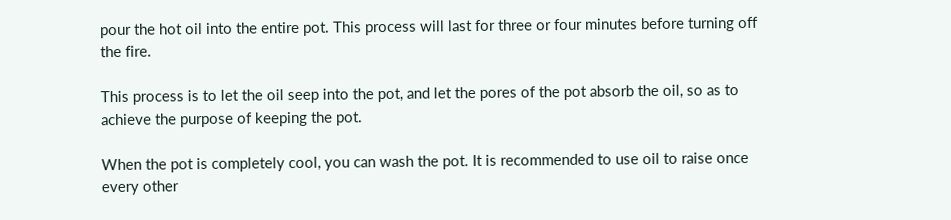pour the hot oil into the entire pot. This process will last for three or four minutes before turning off the fire.

This process is to let the oil seep into the pot, and let the pores of the pot absorb the oil, so as to achieve the purpose of keeping the pot.

When the pot is completely cool, you can wash the pot. It is recommended to use oil to raise once every other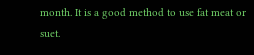month. It is a good method to use fat meat or suet.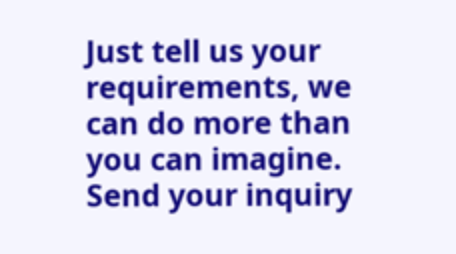Just tell us your requirements, we can do more than you can imagine.
Send your inquiry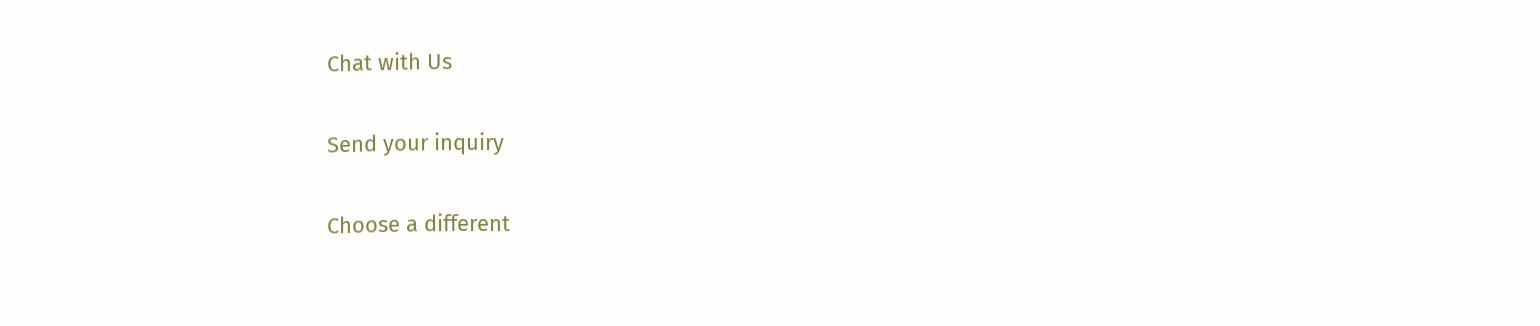Chat with Us

Send your inquiry

Choose a different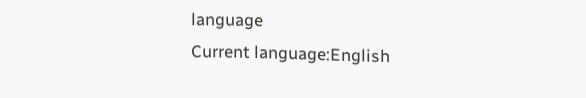language
Current language:English